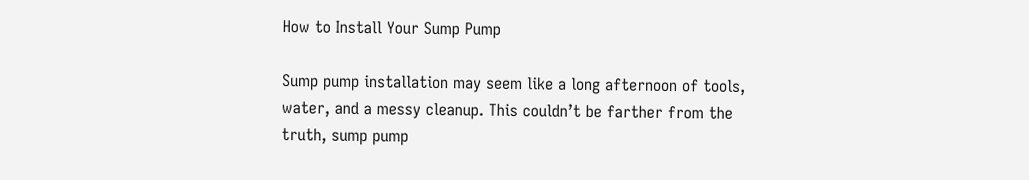How to Install Your Sump Pump

Sump pump installation may seem like a long afternoon of tools, water, and a messy cleanup. This couldn’t be farther from the truth, sump pump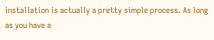installation is actually a pretty simple process. As long as you have a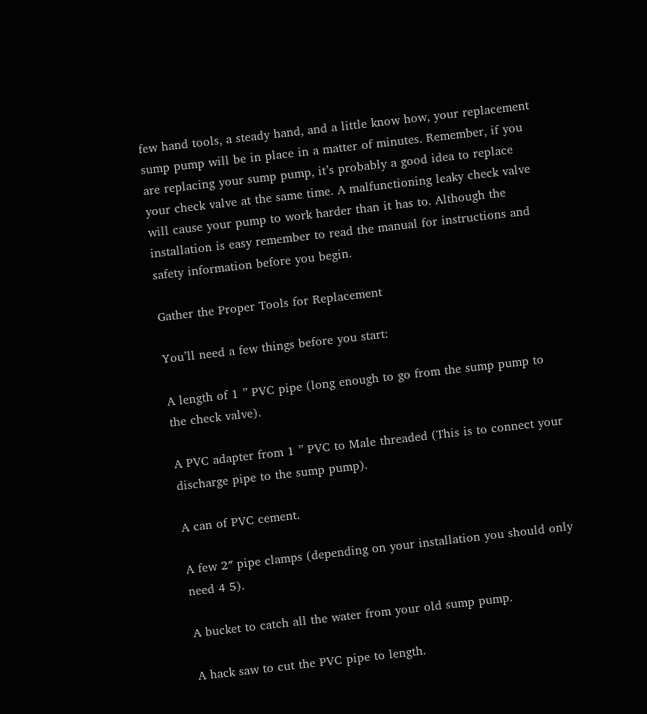few hand tools, a steady hand, and a little know how, your replacement sump pump will be in place in a matter of minutes. Remember, if you are replacing your sump pump, it’s probably a good idea to replace your check valve at the same time. A malfunctioning leaky check valve will cause your pump to work harder than it has to. Although the installation is easy remember to read the manual for instructions and safety information before you begin.

Gather the Proper Tools for Replacement

You’ll need a few things before you start:

A length of 1 ” PVC pipe (long enough to go from the sump pump to the check valve).

A PVC adapter from 1 ” PVC to Male threaded (This is to connect your discharge pipe to the sump pump).

A can of PVC cement.

A few 2″ pipe clamps (depending on your installation you should only need 4 5).

A bucket to catch all the water from your old sump pump.

A hack saw to cut the PVC pipe to length.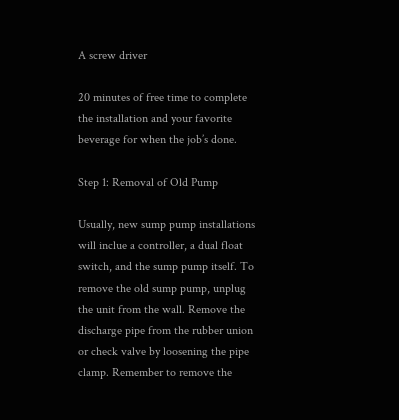A screw driver

20 minutes of free time to complete the installation and your favorite beverage for when the job’s done.

Step 1: Removal of Old Pump

Usually, new sump pump installations will inclue a controller, a dual float switch, and the sump pump itself. To remove the old sump pump, unplug the unit from the wall. Remove the discharge pipe from the rubber union or check valve by loosening the pipe clamp. Remember to remove the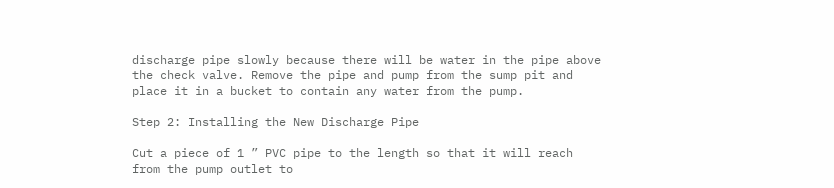discharge pipe slowly because there will be water in the pipe above the check valve. Remove the pipe and pump from the sump pit and place it in a bucket to contain any water from the pump.

Step 2: Installing the New Discharge Pipe

Cut a piece of 1 ” PVC pipe to the length so that it will reach from the pump outlet to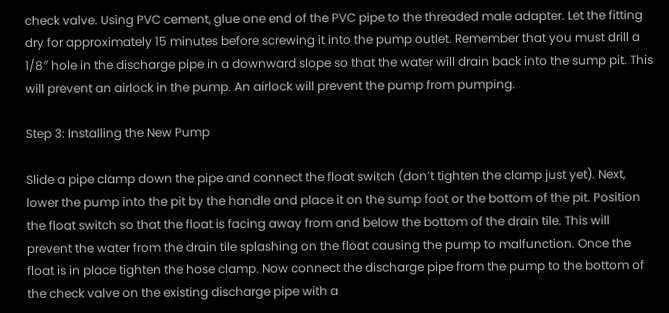check valve. Using PVC cement, glue one end of the PVC pipe to the threaded male adapter. Let the fitting dry for approximately 15 minutes before screwing it into the pump outlet. Remember that you must drill a 1/8″ hole in the discharge pipe in a downward slope so that the water will drain back into the sump pit. This will prevent an airlock in the pump. An airlock will prevent the pump from pumping.

Step 3: Installing the New Pump

Slide a pipe clamp down the pipe and connect the float switch (don’t tighten the clamp just yet). Next, lower the pump into the pit by the handle and place it on the sump foot or the bottom of the pit. Position the float switch so that the float is facing away from and below the bottom of the drain tile. This will prevent the water from the drain tile splashing on the float causing the pump to malfunction. Once the float is in place tighten the hose clamp. Now connect the discharge pipe from the pump to the bottom of the check valve on the existing discharge pipe with a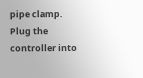pipe clamp. Plug the controller into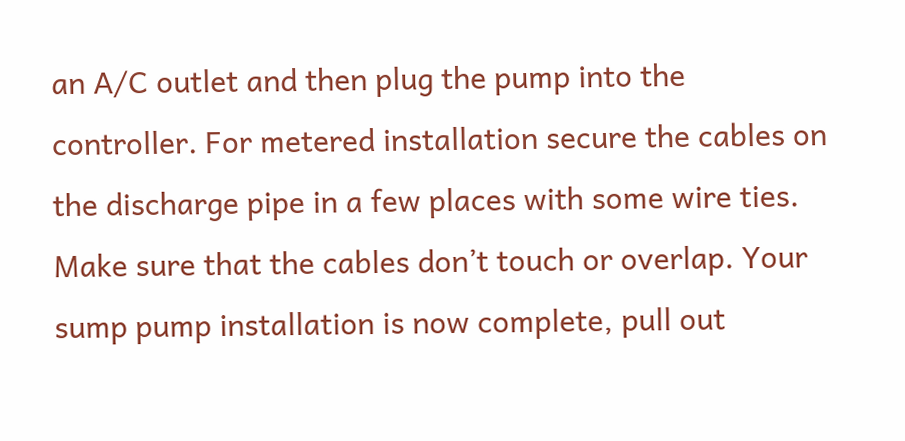an A/C outlet and then plug the pump into the controller. For metered installation secure the cables on the discharge pipe in a few places with some wire ties. Make sure that the cables don’t touch or overlap. Your sump pump installation is now complete, pull out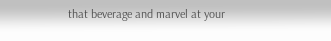that beverage and marvel at your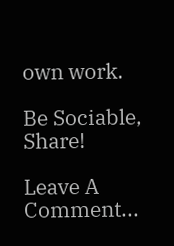own work.

Be Sociable, Share!

Leave A Comment...